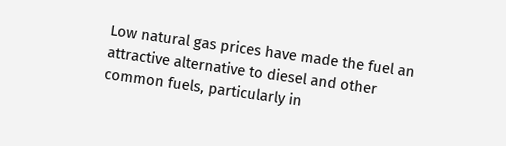Low natural gas prices have made the fuel an attractive alternative to diesel and other common fuels, particularly in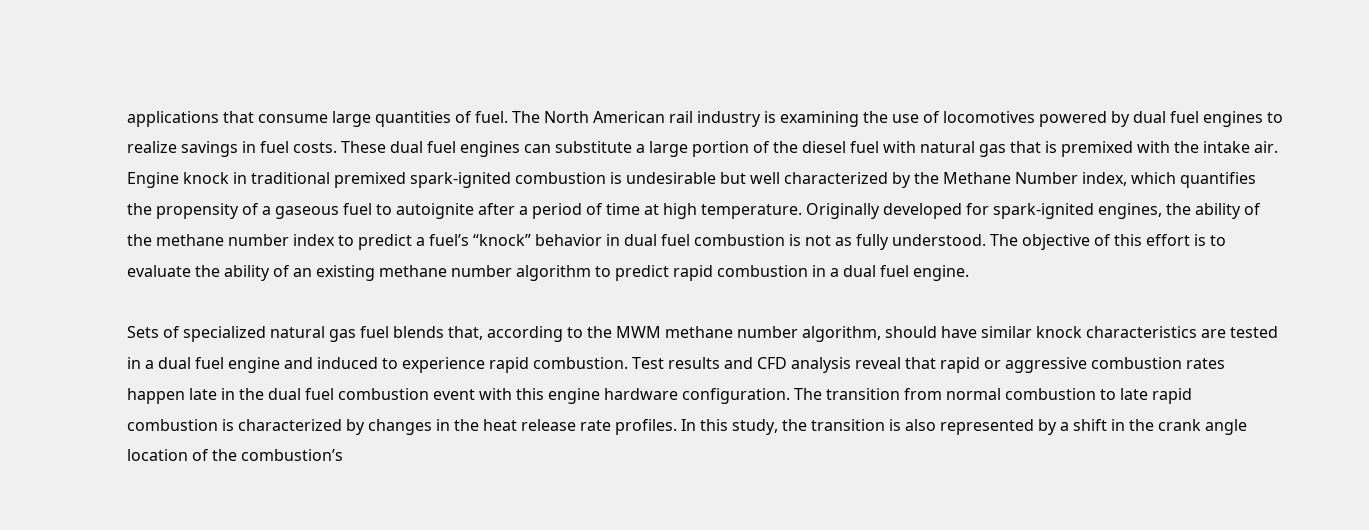applications that consume large quantities of fuel. The North American rail industry is examining the use of locomotives powered by dual fuel engines to realize savings in fuel costs. These dual fuel engines can substitute a large portion of the diesel fuel with natural gas that is premixed with the intake air. Engine knock in traditional premixed spark-ignited combustion is undesirable but well characterized by the Methane Number index, which quantifies the propensity of a gaseous fuel to autoignite after a period of time at high temperature. Originally developed for spark-ignited engines, the ability of the methane number index to predict a fuel’s “knock” behavior in dual fuel combustion is not as fully understood. The objective of this effort is to evaluate the ability of an existing methane number algorithm to predict rapid combustion in a dual fuel engine.

Sets of specialized natural gas fuel blends that, according to the MWM methane number algorithm, should have similar knock characteristics are tested in a dual fuel engine and induced to experience rapid combustion. Test results and CFD analysis reveal that rapid or aggressive combustion rates happen late in the dual fuel combustion event with this engine hardware configuration. The transition from normal combustion to late rapid combustion is characterized by changes in the heat release rate profiles. In this study, the transition is also represented by a shift in the crank angle location of the combustion’s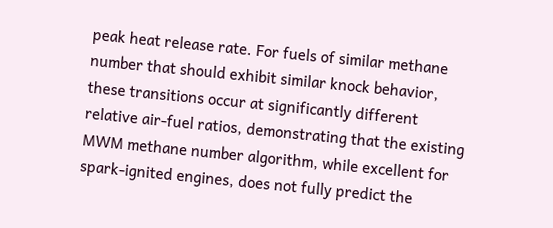peak heat release rate. For fuels of similar methane number that should exhibit similar knock behavior, these transitions occur at significantly different relative air-fuel ratios, demonstrating that the existing MWM methane number algorithm, while excellent for spark-ignited engines, does not fully predict the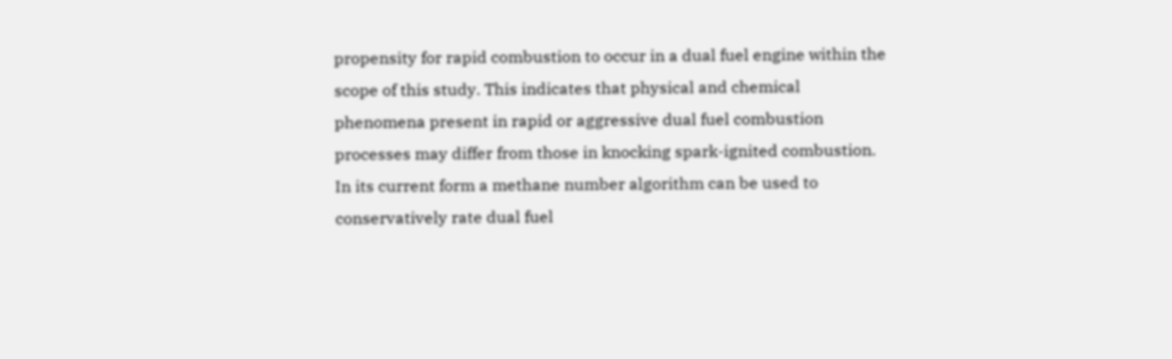propensity for rapid combustion to occur in a dual fuel engine within the scope of this study. This indicates that physical and chemical phenomena present in rapid or aggressive dual fuel combustion processes may differ from those in knocking spark-ignited combustion. In its current form a methane number algorithm can be used to conservatively rate dual fuel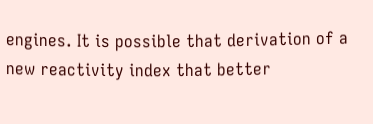engines. It is possible that derivation of a new reactivity index that better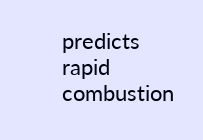predicts rapid combustion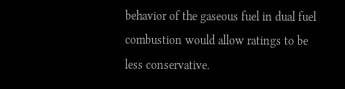behavior of the gaseous fuel in dual fuel combustion would allow ratings to be less conservative.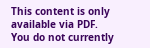This content is only available via PDF.
You do not currently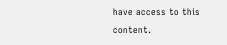have access to this content.